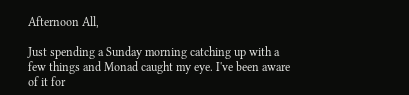Afternoon All,

Just spending a Sunday morning catching up with a few things and Monad caught my eye. I've been aware of it for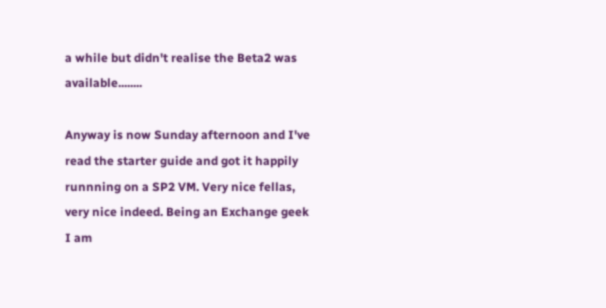a while but didn't realise the Beta2 was available........

Anyway is now Sunday afternoon and I've read the starter guide and got it happily runnning on a SP2 VM. Very nice fellas, very nice indeed. Being an Exchange geek I am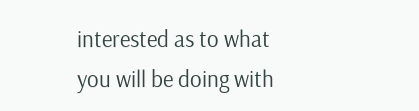interested as to what you will be doing with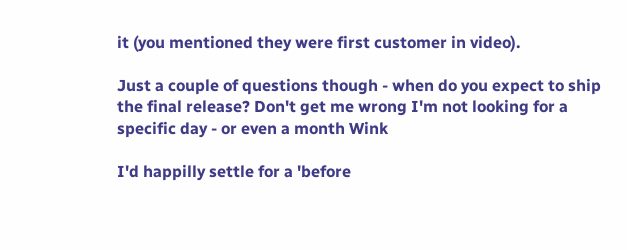it (you mentioned they were first customer in video).

Just a couple of questions though - when do you expect to ship the final release? Don't get me wrong I'm not looking for a specific day - or even a month Wink

I'd happilly settle for a 'before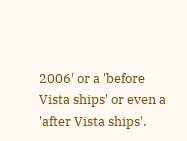2006' or a 'before Vista ships' or even a 'after Vista ships'.